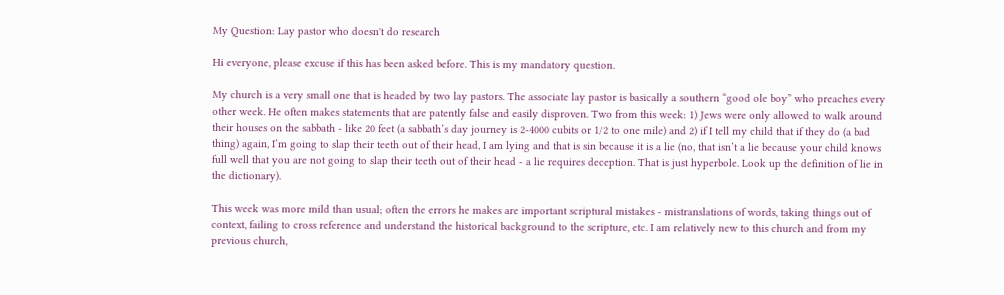My Question: Lay pastor who doesn't do research

Hi everyone, please excuse if this has been asked before. This is my mandatory question.

My church is a very small one that is headed by two lay pastors. The associate lay pastor is basically a southern “good ole boy” who preaches every other week. He often makes statements that are patently false and easily disproven. Two from this week: 1) Jews were only allowed to walk around their houses on the sabbath - like 20 feet (a sabbath’s day journey is 2-4000 cubits or 1/2 to one mile) and 2) if I tell my child that if they do (a bad thing) again, I’m going to slap their teeth out of their head, I am lying and that is sin because it is a lie (no, that isn’t a lie because your child knows full well that you are not going to slap their teeth out of their head - a lie requires deception. That is just hyperbole. Look up the definition of lie in the dictionary).

This week was more mild than usual; often the errors he makes are important scriptural mistakes - mistranslations of words, taking things out of context, failing to cross reference and understand the historical background to the scripture, etc. I am relatively new to this church and from my previous church,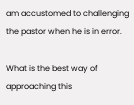am accustomed to challenging the pastor when he is in error.

What is the best way of approaching this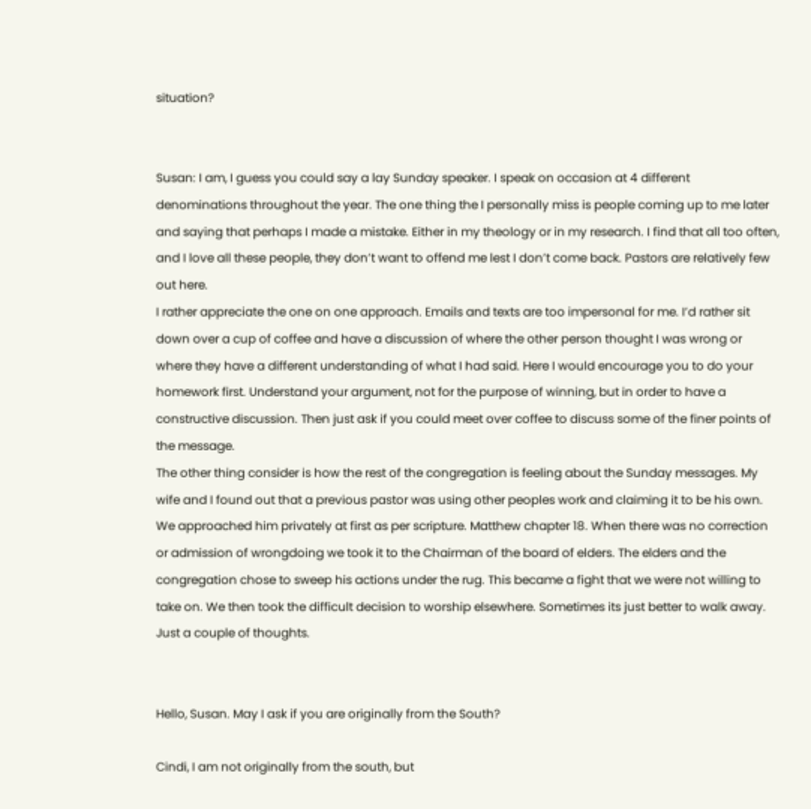situation?


Susan: I am, I guess you could say a lay Sunday speaker. I speak on occasion at 4 different denominations throughout the year. The one thing the I personally miss is people coming up to me later and saying that perhaps I made a mistake. Either in my theology or in my research. I find that all too often, and I love all these people, they don’t want to offend me lest I don’t come back. Pastors are relatively few out here.
I rather appreciate the one on one approach. Emails and texts are too impersonal for me. I’d rather sit down over a cup of coffee and have a discussion of where the other person thought I was wrong or where they have a different understanding of what I had said. Here I would encourage you to do your homework first. Understand your argument, not for the purpose of winning, but in order to have a constructive discussion. Then just ask if you could meet over coffee to discuss some of the finer points of the message.
The other thing consider is how the rest of the congregation is feeling about the Sunday messages. My wife and I found out that a previous pastor was using other peoples work and claiming it to be his own. We approached him privately at first as per scripture. Matthew chapter 18. When there was no correction or admission of wrongdoing we took it to the Chairman of the board of elders. The elders and the congregation chose to sweep his actions under the rug. This became a fight that we were not willing to take on. We then took the difficult decision to worship elsewhere. Sometimes its just better to walk away.
Just a couple of thoughts.


Hello, Susan. May I ask if you are originally from the South?

Cindi, I am not originally from the south, but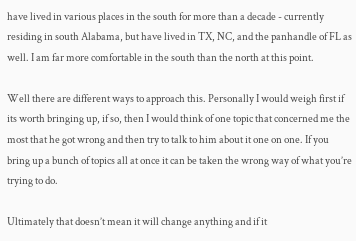have lived in various places in the south for more than a decade - currently residing in south Alabama, but have lived in TX, NC, and the panhandle of FL as well. I am far more comfortable in the south than the north at this point.

Well there are different ways to approach this. Personally I would weigh first if its worth bringing up, if so, then I would think of one topic that concerned me the most that he got wrong and then try to talk to him about it one on one. If you bring up a bunch of topics all at once it can be taken the wrong way of what you’re trying to do.

Ultimately that doesn’t mean it will change anything and if it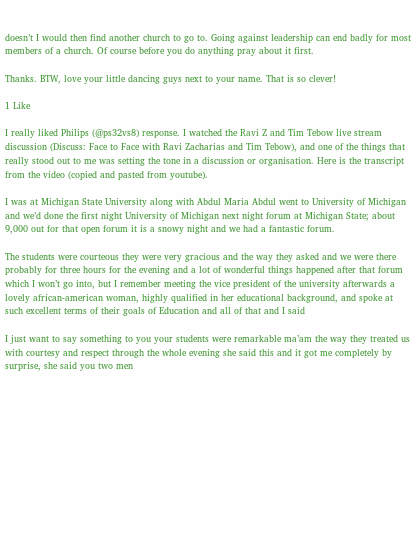doesn’t I would then find another church to go to. Going against leadership can end badly for most members of a church. Of course before you do anything pray about it first.

Thanks. BTW, love your little dancing guys next to your name. That is so clever!

1 Like

I really liked Philips (@ps32vs8) response. I watched the Ravi Z and Tim Tebow live stream discussion (Discuss: Face to Face with Ravi Zacharias and Tim Tebow), and one of the things that really stood out to me was setting the tone in a discussion or organisation. Here is the transcript from the video (copied and pasted from youtube).

I was at Michigan State University along with Abdul Maria Abdul went to University of Michigan and we’d done the first night University of Michigan next night forum at Michigan State; about 9,000 out for that open forum it is a snowy night and we had a fantastic forum.

The students were courteous they were very gracious and the way they asked and we were there probably for three hours for the evening and a lot of wonderful things happened after that forum which I won’t go into, but I remember meeting the vice president of the university afterwards a lovely african-american woman, highly qualified in her educational background, and spoke at such excellent terms of their goals of Education and all of that and I said

I just want to say something to you your students were remarkable ma’am the way they treated us with courtesy and respect through the whole evening she said this and it got me completely by surprise, she said you two men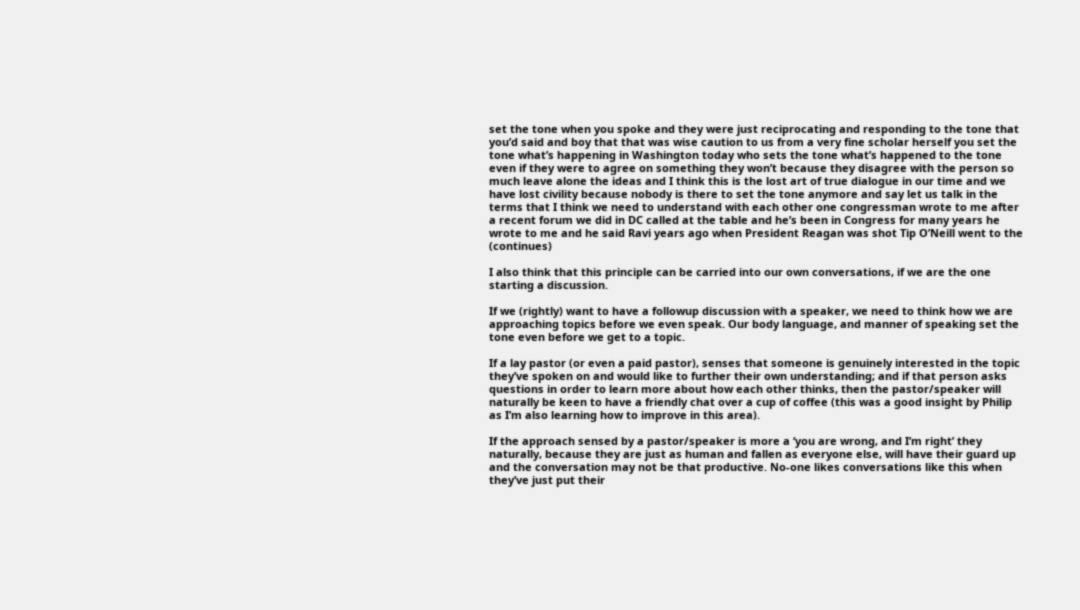set the tone when you spoke and they were just reciprocating and responding to the tone that you’d said and boy that that was wise caution to us from a very fine scholar herself you set the tone what’s happening in Washington today who sets the tone what’s happened to the tone even if they were to agree on something they won’t because they disagree with the person so much leave alone the ideas and I think this is the lost art of true dialogue in our time and we have lost civility because nobody is there to set the tone anymore and say let us talk in the terms that I think we need to understand with each other one congressman wrote to me after a recent forum we did in DC called at the table and he’s been in Congress for many years he wrote to me and he said Ravi years ago when President Reagan was shot Tip O’Neill went to the (continues)

I also think that this principle can be carried into our own conversations, if we are the one starting a discussion.

If we (rightly) want to have a followup discussion with a speaker, we need to think how we are approaching topics before we even speak. Our body language, and manner of speaking set the tone even before we get to a topic.

If a lay pastor (or even a paid pastor), senses that someone is genuinely interested in the topic they’ve spoken on and would like to further their own understanding; and if that person asks questions in order to learn more about how each other thinks, then the pastor/speaker will naturally be keen to have a friendly chat over a cup of coffee (this was a good insight by Philip as I’m also learning how to improve in this area).

If the approach sensed by a pastor/speaker is more a ‘you are wrong, and I’m right’ they naturally, because they are just as human and fallen as everyone else, will have their guard up and the conversation may not be that productive. No-one likes conversations like this when they’ve just put their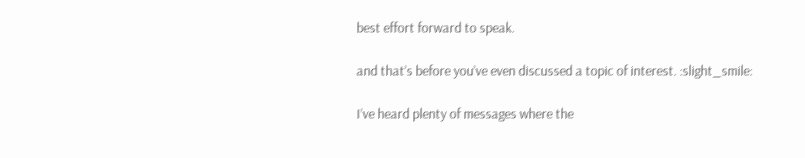best effort forward to speak.

and that’s before you’ve even discussed a topic of interest. :slight_smile:

I’ve heard plenty of messages where the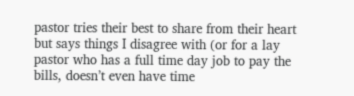pastor tries their best to share from their heart but says things I disagree with (or for a lay pastor who has a full time day job to pay the bills, doesn’t even have time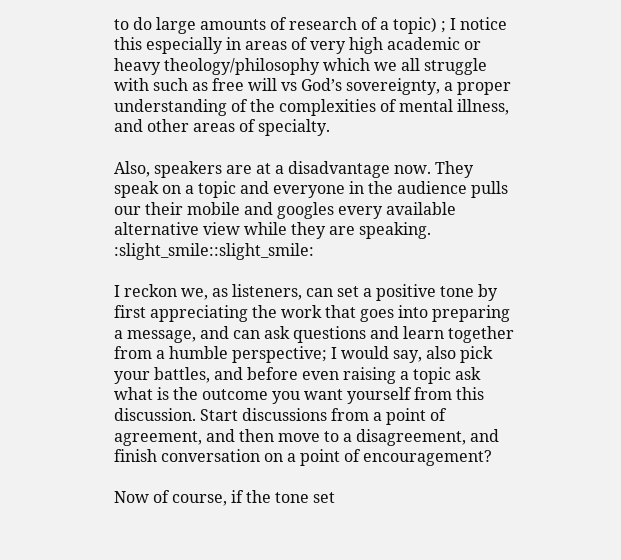to do large amounts of research of a topic) ; I notice this especially in areas of very high academic or heavy theology/philosophy which we all struggle with such as free will vs God’s sovereignty, a proper understanding of the complexities of mental illness, and other areas of specialty.

Also, speakers are at a disadvantage now. They speak on a topic and everyone in the audience pulls our their mobile and googles every available alternative view while they are speaking. :slight_smile::slight_smile:

I reckon we, as listeners, can set a positive tone by first appreciating the work that goes into preparing a message, and can ask questions and learn together from a humble perspective; I would say, also pick your battles, and before even raising a topic ask what is the outcome you want yourself from this discussion. Start discussions from a point of agreement, and then move to a disagreement, and finish conversation on a point of encouragement?

Now of course, if the tone set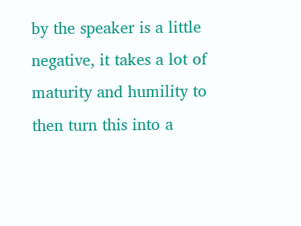by the speaker is a little negative, it takes a lot of maturity and humility to then turn this into a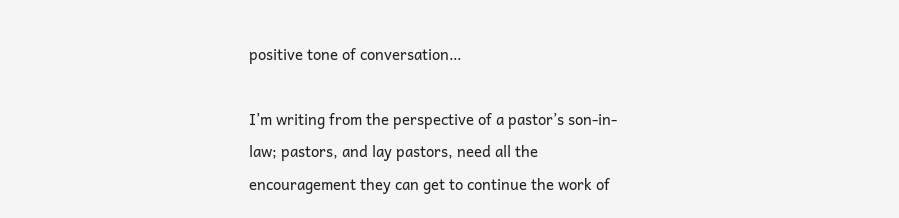positive tone of conversation…

I’m writing from the perspective of a pastor’s son-in-law; pastors, and lay pastors, need all the encouragement they can get to continue the work of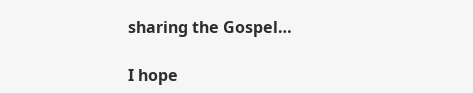sharing the Gospel…

I hope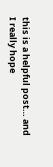this is a helpful post… and I really hope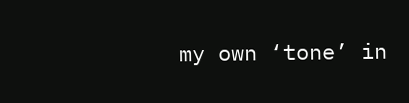my own ‘tone’ in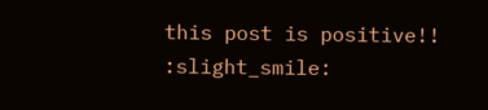this post is positive!! :slight_smile: